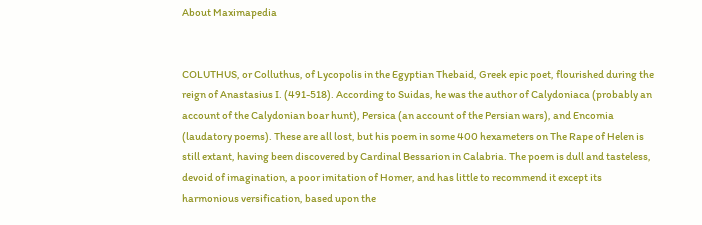About Maximapedia


COLUTHUS, or Colluthus, of Lycopolis in the Egyptian Thebaid, Greek epic poet, flourished during the reign of Anastasius I. (491-518). According to Suidas, he was the author of Calydoniaca (probably an account of the Calydonian boar hunt), Persica (an account of the Persian wars), and Encomia (laudatory poems). These are all lost, but his poem in some 400 hexameters on The Rape of Helen is still extant, having been discovered by Cardinal Bessarion in Calabria. The poem is dull and tasteless, devoid of imagination, a poor imitation of Homer, and has little to recommend it except its harmonious versification, based upon the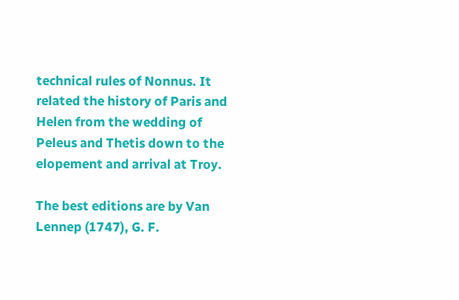technical rules of Nonnus. It related the history of Paris and Helen from the wedding of Peleus and Thetis down to the elopement and arrival at Troy.

The best editions are by Van Lennep (1747), G. F.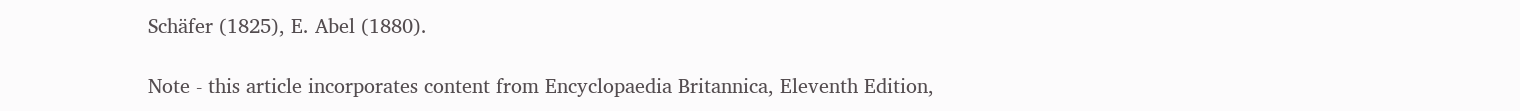Schäfer (1825), E. Abel (1880).

Note - this article incorporates content from Encyclopaedia Britannica, Eleventh Edition,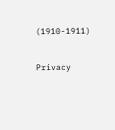(1910-1911)

Privacy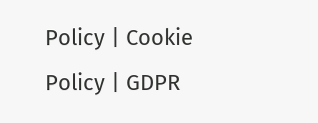Policy | Cookie Policy | GDPR